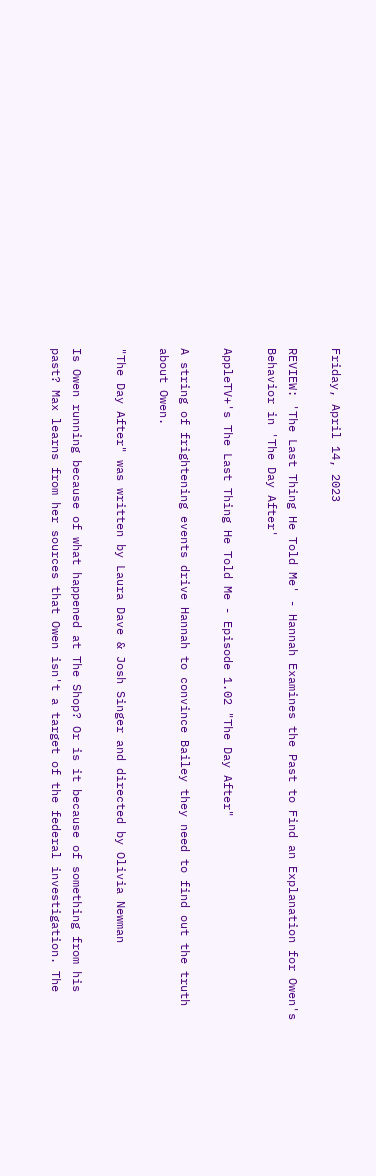Friday, April 14, 2023

REVIEW: 'The Last Thing He Told Me' - Hannah Examines the Past to Find an Explanation for Owen's Behavior in 'The Day After'

AppleTV+'s The Last Thing He Told Me - Episode 1.02 "The Day After"

A string of frightening events drive Hannah to convince Bailey they need to find out the truth about Owen.

"The Day After" was written by Laura Dave & Josh Singer and directed by Olivia Newman

Is Owen running because of what happened at The Shop? Or is it because of something from his past? Max learns from her sources that Owen isn't a target of the federal investigation. The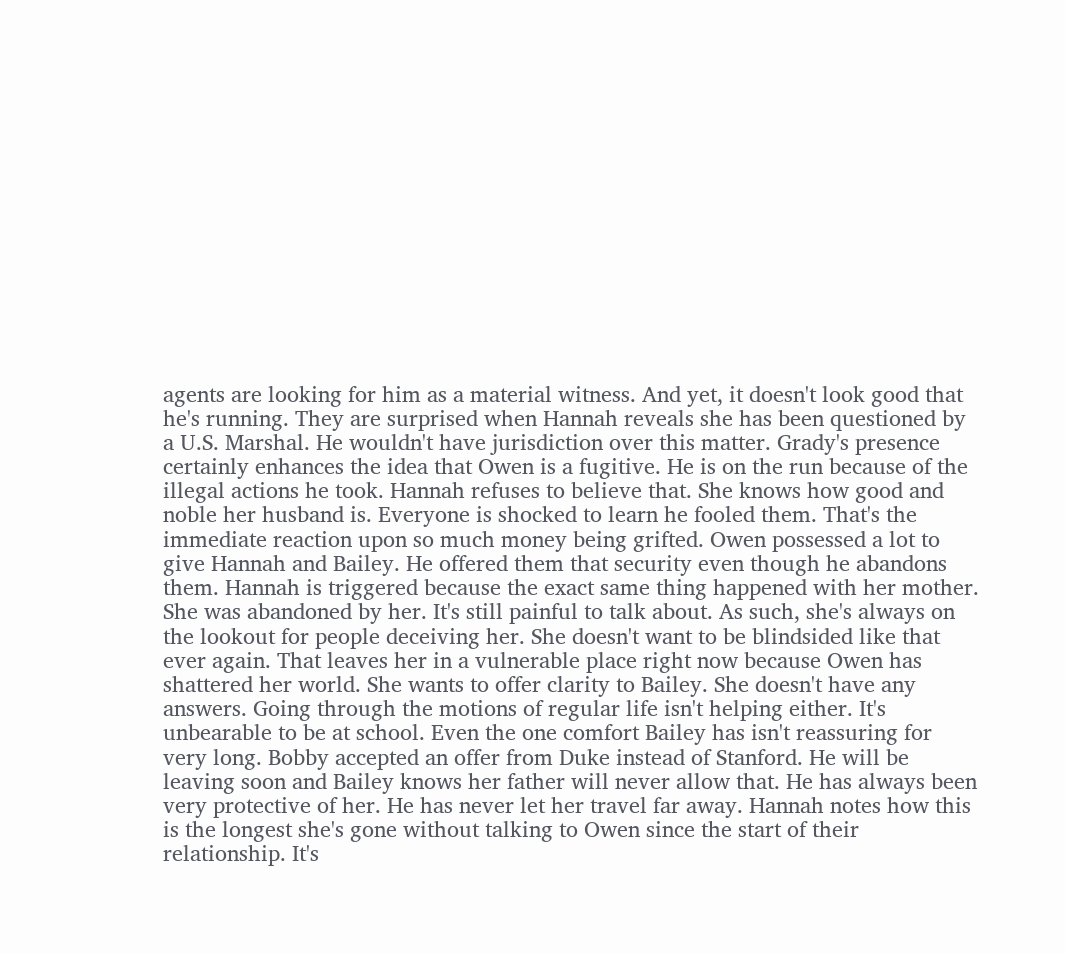agents are looking for him as a material witness. And yet, it doesn't look good that he's running. They are surprised when Hannah reveals she has been questioned by a U.S. Marshal. He wouldn't have jurisdiction over this matter. Grady's presence certainly enhances the idea that Owen is a fugitive. He is on the run because of the illegal actions he took. Hannah refuses to believe that. She knows how good and noble her husband is. Everyone is shocked to learn he fooled them. That's the immediate reaction upon so much money being grifted. Owen possessed a lot to give Hannah and Bailey. He offered them that security even though he abandons them. Hannah is triggered because the exact same thing happened with her mother. She was abandoned by her. It's still painful to talk about. As such, she's always on the lookout for people deceiving her. She doesn't want to be blindsided like that ever again. That leaves her in a vulnerable place right now because Owen has shattered her world. She wants to offer clarity to Bailey. She doesn't have any answers. Going through the motions of regular life isn't helping either. It's unbearable to be at school. Even the one comfort Bailey has isn't reassuring for very long. Bobby accepted an offer from Duke instead of Stanford. He will be leaving soon and Bailey knows her father will never allow that. He has always been very protective of her. He has never let her travel far away. Hannah notes how this is the longest she's gone without talking to Owen since the start of their relationship. It's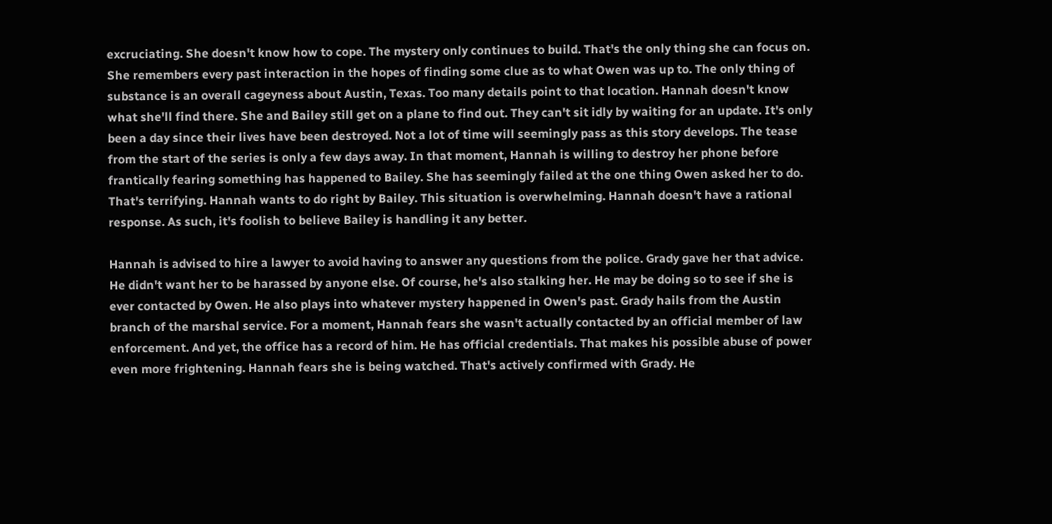excruciating. She doesn't know how to cope. The mystery only continues to build. That's the only thing she can focus on. She remembers every past interaction in the hopes of finding some clue as to what Owen was up to. The only thing of substance is an overall cageyness about Austin, Texas. Too many details point to that location. Hannah doesn't know what she'll find there. She and Bailey still get on a plane to find out. They can't sit idly by waiting for an update. It's only been a day since their lives have been destroyed. Not a lot of time will seemingly pass as this story develops. The tease from the start of the series is only a few days away. In that moment, Hannah is willing to destroy her phone before frantically fearing something has happened to Bailey. She has seemingly failed at the one thing Owen asked her to do. That's terrifying. Hannah wants to do right by Bailey. This situation is overwhelming. Hannah doesn't have a rational response. As such, it's foolish to believe Bailey is handling it any better.

Hannah is advised to hire a lawyer to avoid having to answer any questions from the police. Grady gave her that advice. He didn't want her to be harassed by anyone else. Of course, he's also stalking her. He may be doing so to see if she is ever contacted by Owen. He also plays into whatever mystery happened in Owen's past. Grady hails from the Austin branch of the marshal service. For a moment, Hannah fears she wasn't actually contacted by an official member of law enforcement. And yet, the office has a record of him. He has official credentials. That makes his possible abuse of power even more frightening. Hannah fears she is being watched. That's actively confirmed with Grady. He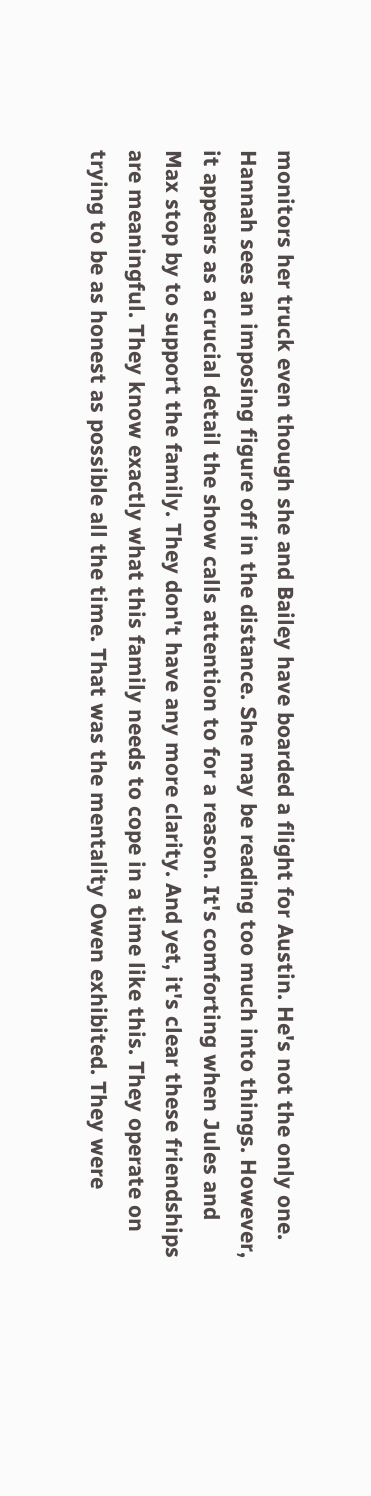monitors her truck even though she and Bailey have boarded a flight for Austin. He's not the only one. Hannah sees an imposing figure off in the distance. She may be reading too much into things. However, it appears as a crucial detail the show calls attention to for a reason. It's comforting when Jules and Max stop by to support the family. They don't have any more clarity. And yet, it's clear these friendships are meaningful. They know exactly what this family needs to cope in a time like this. They operate on trying to be as honest as possible all the time. That was the mentality Owen exhibited. They were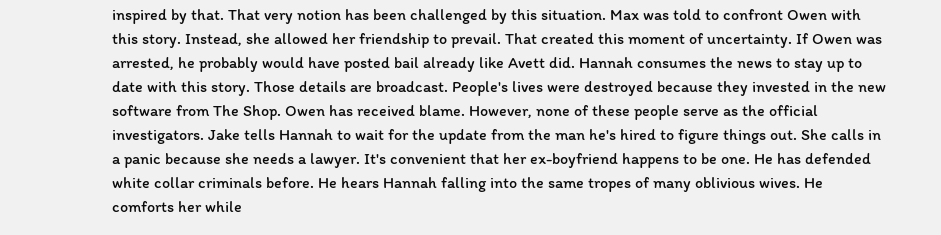inspired by that. That very notion has been challenged by this situation. Max was told to confront Owen with this story. Instead, she allowed her friendship to prevail. That created this moment of uncertainty. If Owen was arrested, he probably would have posted bail already like Avett did. Hannah consumes the news to stay up to date with this story. Those details are broadcast. People's lives were destroyed because they invested in the new software from The Shop. Owen has received blame. However, none of these people serve as the official investigators. Jake tells Hannah to wait for the update from the man he's hired to figure things out. She calls in a panic because she needs a lawyer. It's convenient that her ex-boyfriend happens to be one. He has defended white collar criminals before. He hears Hannah falling into the same tropes of many oblivious wives. He comforts her while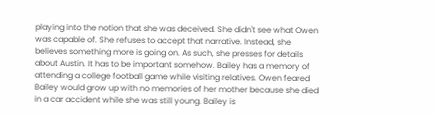playing into the notion that she was deceived. She didn't see what Owen was capable of. She refuses to accept that narrative. Instead, she believes something more is going on. As such, she presses for details about Austin. It has to be important somehow. Bailey has a memory of attending a college football game while visiting relatives. Owen feared Bailey would grow up with no memories of her mother because she died in a car accident while she was still young. Bailey is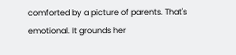comforted by a picture of parents. That's emotional. It grounds her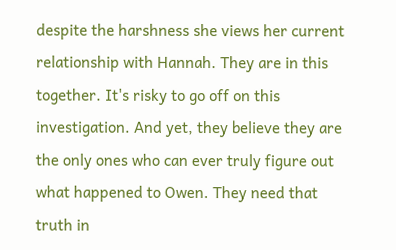despite the harshness she views her current relationship with Hannah. They are in this together. It's risky to go off on this investigation. And yet, they believe they are the only ones who can ever truly figure out what happened to Owen. They need that truth in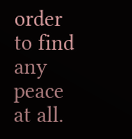order to find any peace at all.